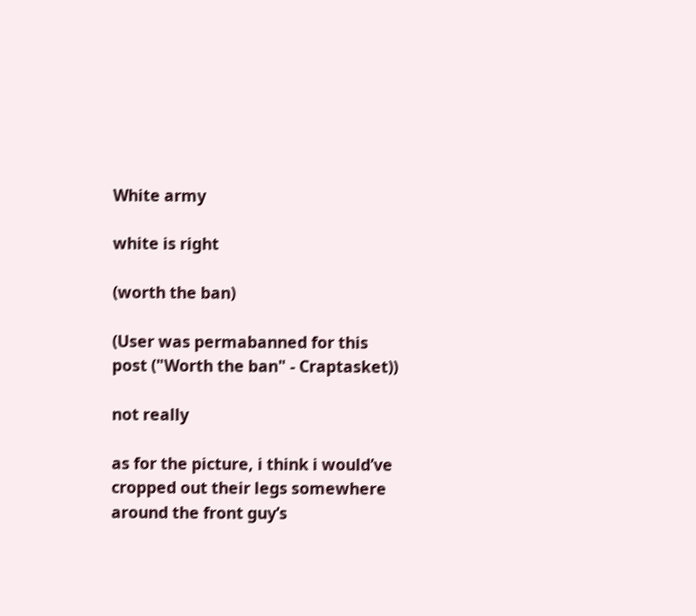White army

white is right

(worth the ban)

(User was permabanned for this post ("Worth the ban" - Craptasket))

not really

as for the picture, i think i would’ve cropped out their legs somewhere around the front guy’s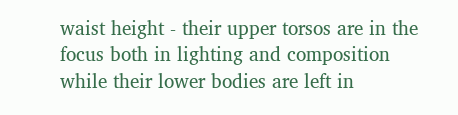waist height - their upper torsos are in the focus both in lighting and composition while their lower bodies are left in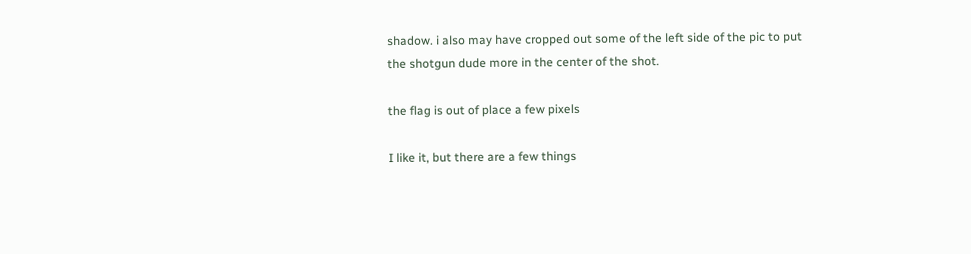shadow. i also may have cropped out some of the left side of the pic to put the shotgun dude more in the center of the shot.

the flag is out of place a few pixels

I like it, but there are a few things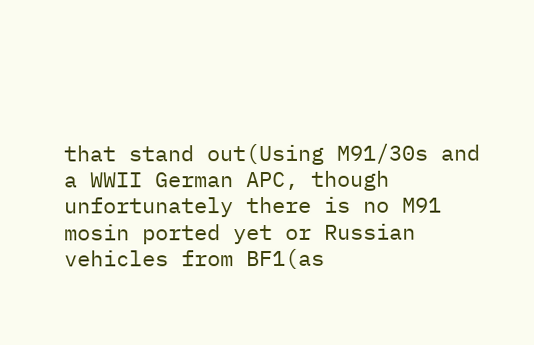that stand out(Using M91/30s and a WWII German APC, though unfortunately there is no M91 mosin ported yet or Russian vehicles from BF1(as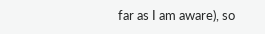far as I am aware), so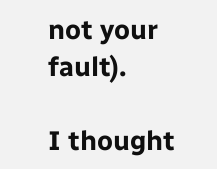not your fault).

I thought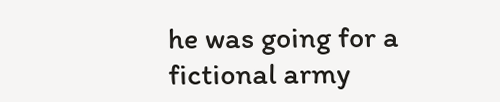he was going for a fictional army